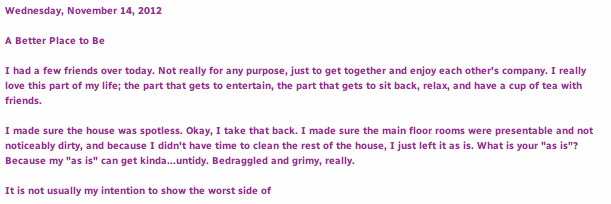Wednesday, November 14, 2012

A Better Place to Be

I had a few friends over today. Not really for any purpose, just to get together and enjoy each other's company. I really love this part of my life; the part that gets to entertain, the part that gets to sit back, relax, and have a cup of tea with friends.

I made sure the house was spotless. Okay, I take that back. I made sure the main floor rooms were presentable and not noticeably dirty, and because I didn't have time to clean the rest of the house, I just left it as is. What is your "as is"? Because my "as is" can get kinda...untidy. Bedraggled and grimy, really.

It is not usually my intention to show the worst side of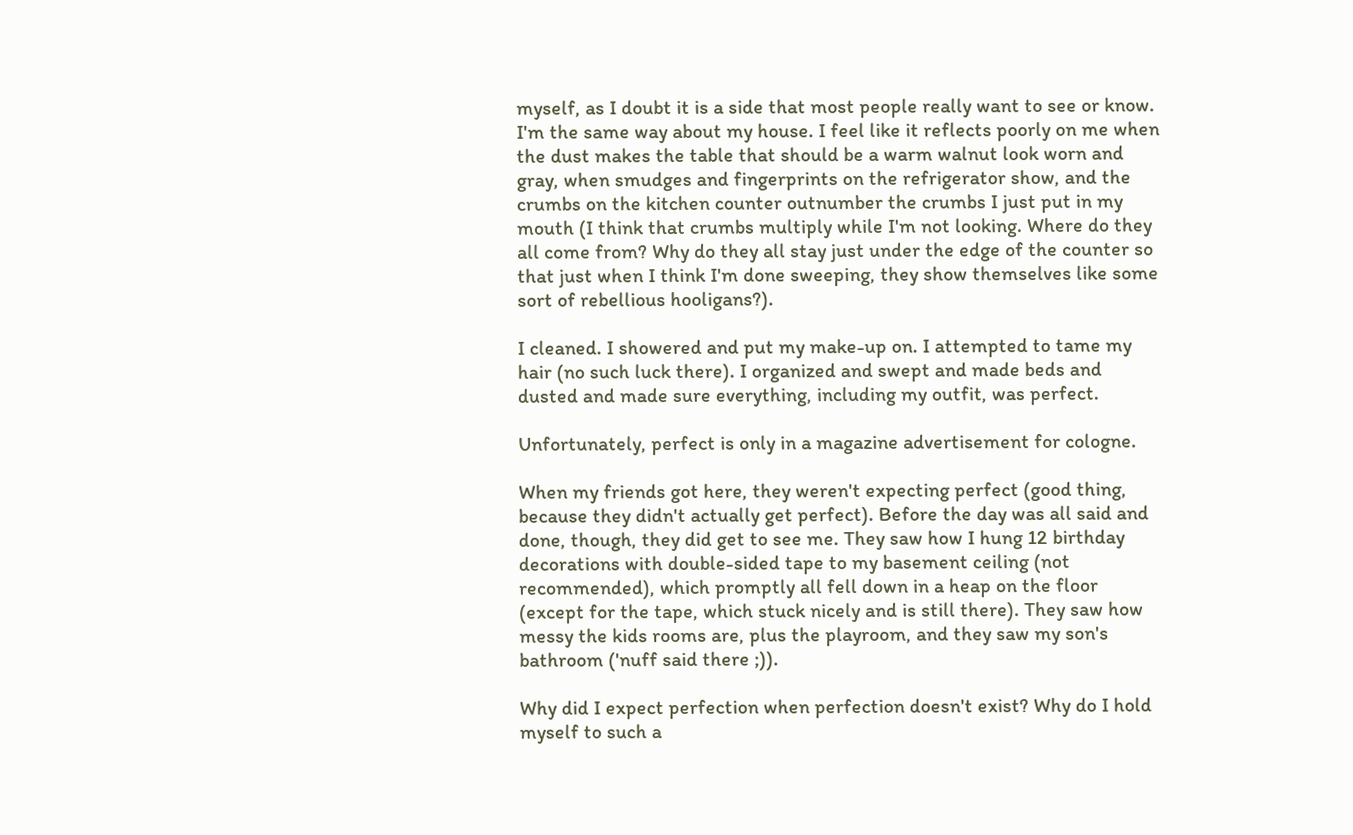myself, as I doubt it is a side that most people really want to see or know. I'm the same way about my house. I feel like it reflects poorly on me when the dust makes the table that should be a warm walnut look worn and gray, when smudges and fingerprints on the refrigerator show, and the crumbs on the kitchen counter outnumber the crumbs I just put in my mouth (I think that crumbs multiply while I'm not looking. Where do they all come from? Why do they all stay just under the edge of the counter so that just when I think I'm done sweeping, they show themselves like some sort of rebellious hooligans?).

I cleaned. I showered and put my make-up on. I attempted to tame my hair (no such luck there). I organized and swept and made beds and dusted and made sure everything, including my outfit, was perfect.

Unfortunately, perfect is only in a magazine advertisement for cologne.

When my friends got here, they weren't expecting perfect (good thing, because they didn't actually get perfect). Before the day was all said and done, though, they did get to see me. They saw how I hung 12 birthday decorations with double-sided tape to my basement ceiling (not recommended), which promptly all fell down in a heap on the floor (except for the tape, which stuck nicely and is still there). They saw how messy the kids rooms are, plus the playroom, and they saw my son's bathroom ('nuff said there ;)).

Why did I expect perfection when perfection doesn't exist? Why do I hold myself to such a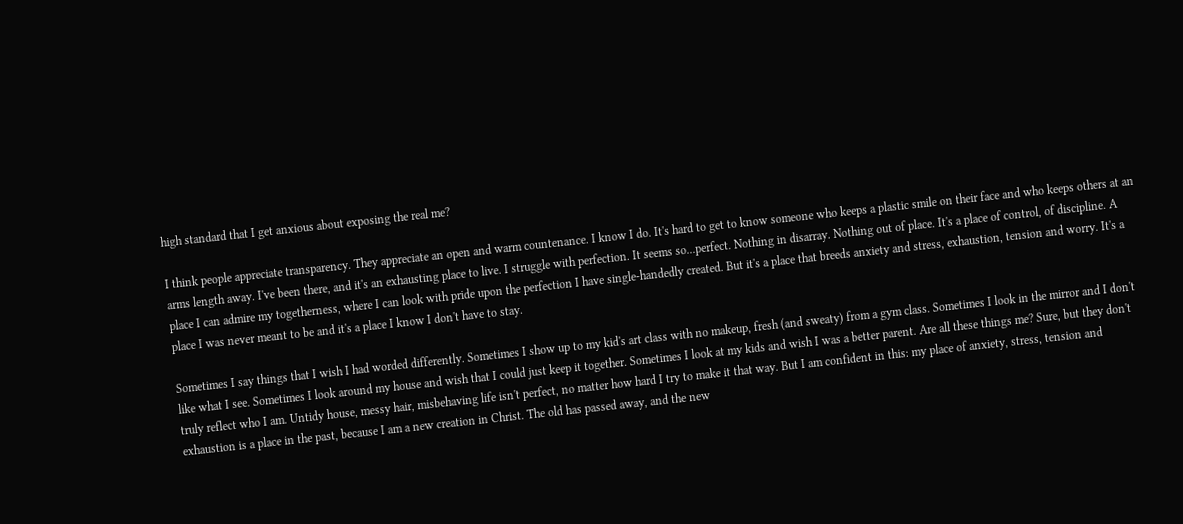high standard that I get anxious about exposing the real me?

I think people appreciate transparency. They appreciate an open and warm countenance. I know I do. It's hard to get to know someone who keeps a plastic smile on their face and who keeps others at an arms length away. I've been there, and it's an exhausting place to live. I struggle with perfection. It seems so...perfect. Nothing in disarray. Nothing out of place. It's a place of control, of discipline. A place I can admire my togetherness, where I can look with pride upon the perfection I have single-handedly created. But it's a place that breeds anxiety and stress, exhaustion, tension and worry. It's a place I was never meant to be and it's a place I know I don't have to stay.

Sometimes I say things that I wish I had worded differently. Sometimes I show up to my kid's art class with no makeup, fresh (and sweaty) from a gym class. Sometimes I look in the mirror and I don't like what I see. Sometimes I look around my house and wish that I could just keep it together. Sometimes I look at my kids and wish I was a better parent. Are all these things me? Sure, but they don't truly reflect who I am. Untidy house, messy hair, misbehaving life isn't perfect, no matter how hard I try to make it that way. But I am confident in this: my place of anxiety, stress, tension and exhaustion is a place in the past, because I am a new creation in Christ. The old has passed away, and the new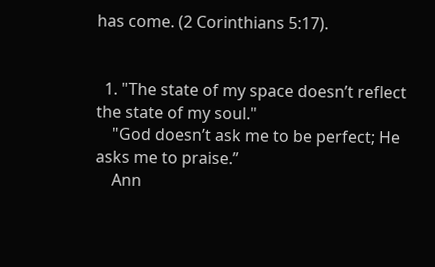has come. (2 Corinthians 5:17).


  1. "The state of my space doesn’t reflect the state of my soul."
    "God doesn’t ask me to be perfect; He asks me to praise.”
    Ann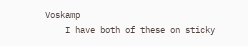Voskamp
    I have both of these on sticky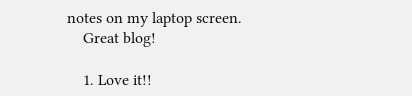notes on my laptop screen.
    Great blog!

    1. Love it!!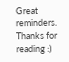Great reminders. Thanks for reading :)